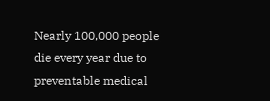Nearly 100,000 people die every year due to preventable medical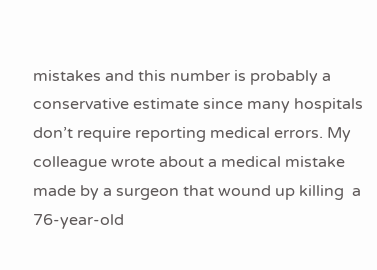mistakes and this number is probably a conservative estimate since many hospitals don’t require reporting medical errors. My colleague wrote about a medical mistake made by a surgeon that wound up killing  a 76-year-old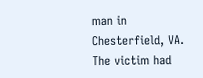man in Chesterfield, VA. The victim had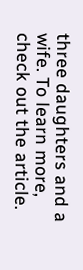three daughters and a wife. To learn more, check out the article.